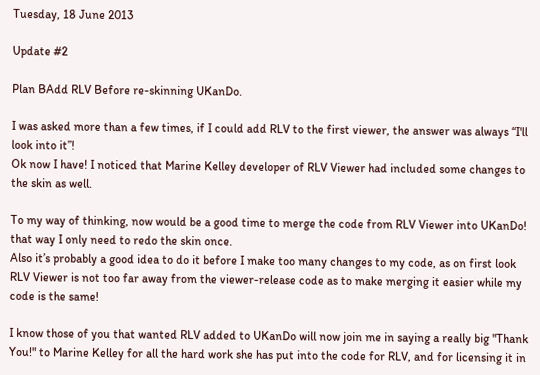Tuesday, 18 June 2013

Update #2

Plan BAdd RLV Before re-skinning UKanDo.

I was asked more than a few times, if I could add RLV to the first viewer, the answer was always “I'll look into it”!
Ok now I have! I noticed that Marine Kelley developer of RLV Viewer had included some changes to the skin as well.

To my way of thinking, now would be a good time to merge the code from RLV Viewer into UKanDo! that way I only need to redo the skin once.
Also it’s probably a good idea to do it before I make too many changes to my code, as on first look RLV Viewer is not too far away from the viewer-release code as to make merging it easier while my code is the same!

I know those of you that wanted RLV added to UKanDo will now join me in saying a really big "Thank You!" to Marine Kelley for all the hard work she has put into the code for RLV, and for licensing it in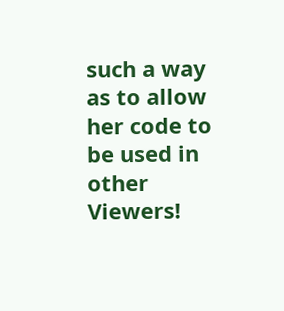such a way as to allow her code to be used in other Viewers!